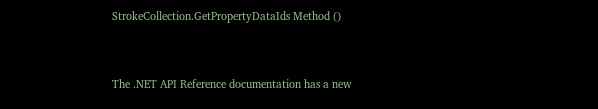StrokeCollection.GetPropertyDataIds Method ()


The .NET API Reference documentation has a new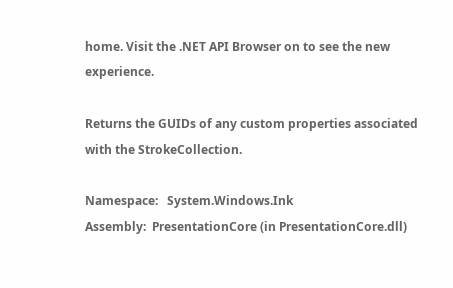home. Visit the .NET API Browser on to see the new experience.

Returns the GUIDs of any custom properties associated with the StrokeCollection.

Namespace:   System.Windows.Ink
Assembly:  PresentationCore (in PresentationCore.dll)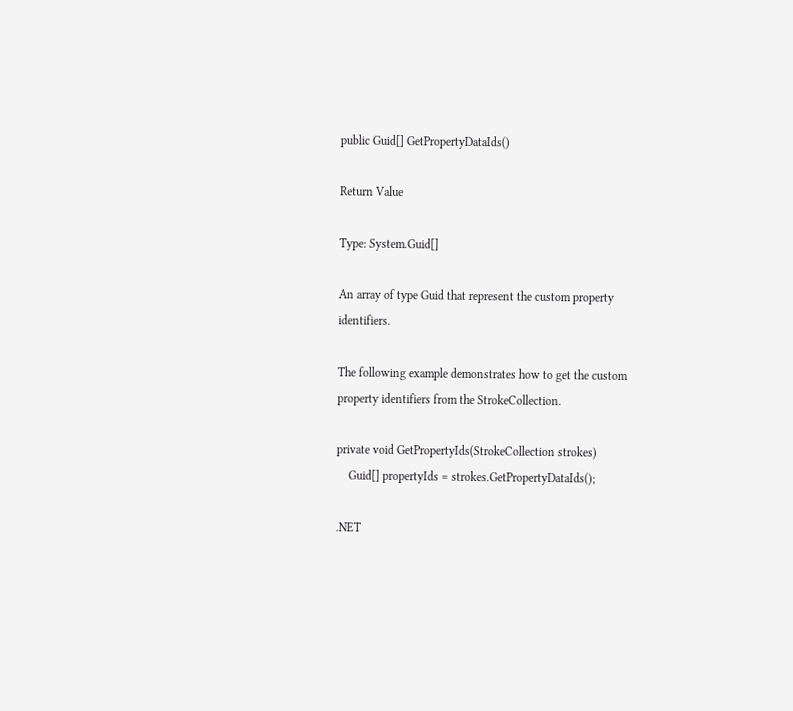public Guid[] GetPropertyDataIds()

Return Value

Type: System.Guid[]

An array of type Guid that represent the custom property identifiers.

The following example demonstrates how to get the custom property identifiers from the StrokeCollection.

private void GetPropertyIds(StrokeCollection strokes)
    Guid[] propertyIds = strokes.GetPropertyDataIds();

.NET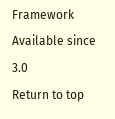Framework
Available since 3.0
Return to top